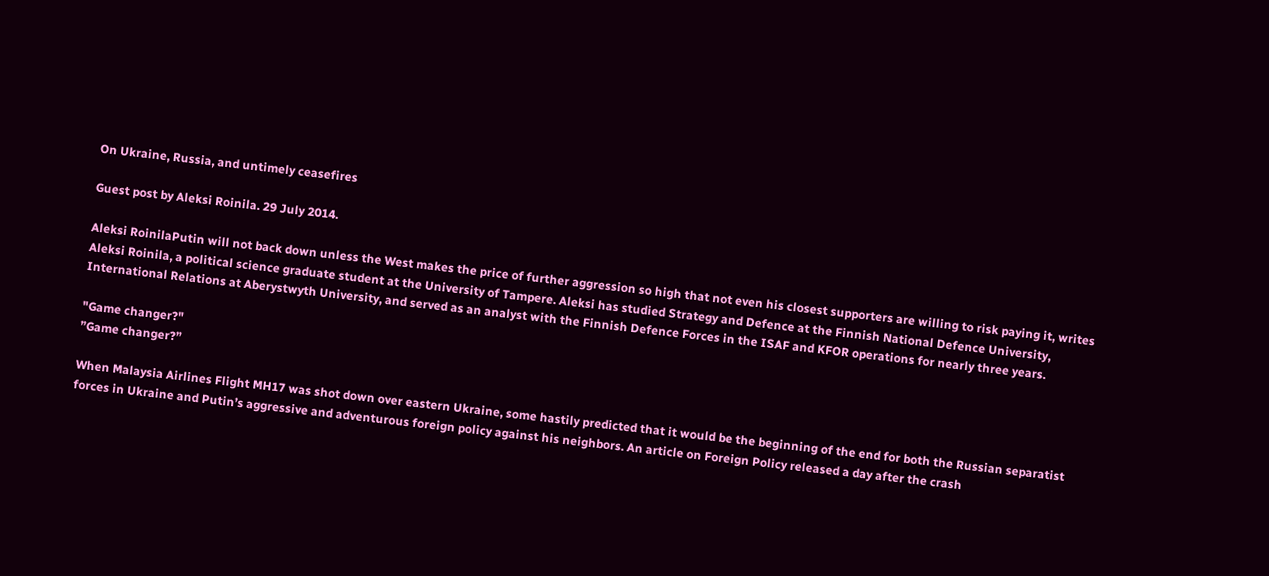On Ukraine, Russia, and untimely ceasefires

Guest post by Aleksi Roinila. 29 July 2014.

Aleksi RoinilaPutin will not back down unless the West makes the price of further aggression so high that not even his closest supporters are willing to risk paying it, writes Aleksi Roinila, a political science graduate student at the University of Tampere. Aleksi has studied Strategy and Defence at the Finnish National Defence University, International Relations at Aberystwyth University, and served as an analyst with the Finnish Defence Forces in the ISAF and KFOR operations for nearly three years.

"Game changer?"
”Game changer?”

When Malaysia Airlines Flight MH17 was shot down over eastern Ukraine, some hastily predicted that it would be the beginning of the end for both the Russian separatist forces in Ukraine and Putin’s aggressive and adventurous foreign policy against his neighbors. An article on Foreign Policy released a day after the crash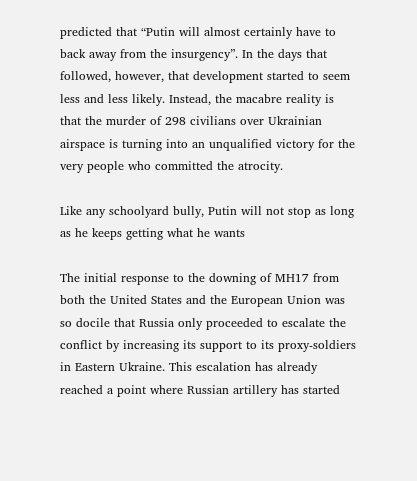predicted that “Putin will almost certainly have to back away from the insurgency”. In the days that followed, however, that development started to seem less and less likely. Instead, the macabre reality is that the murder of 298 civilians over Ukrainian airspace is turning into an unqualified victory for the very people who committed the atrocity.

Like any schoolyard bully, Putin will not stop as long as he keeps getting what he wants

The initial response to the downing of MH17 from both the United States and the European Union was so docile that Russia only proceeded to escalate the conflict by increasing its support to its proxy-soldiers in Eastern Ukraine. This escalation has already reached a point where Russian artillery has started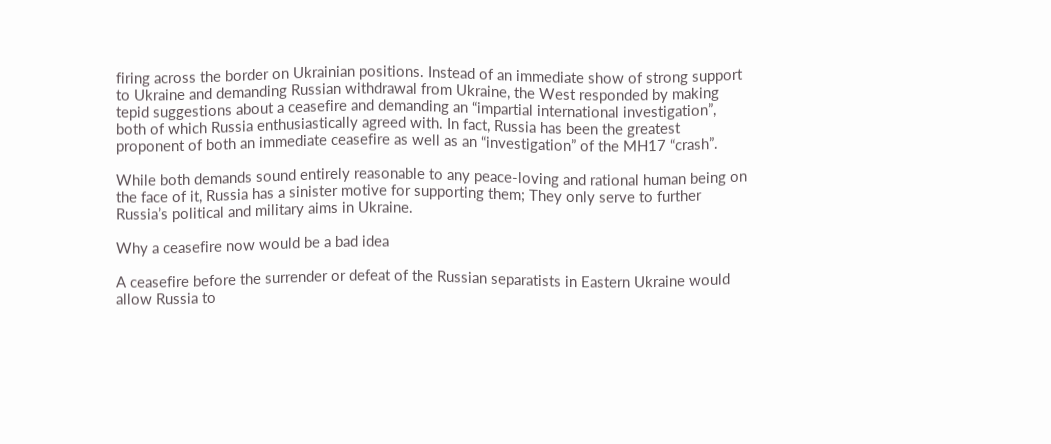firing across the border on Ukrainian positions. Instead of an immediate show of strong support to Ukraine and demanding Russian withdrawal from Ukraine, the West responded by making tepid suggestions about a ceasefire and demanding an “impartial international investigation”, both of which Russia enthusiastically agreed with. In fact, Russia has been the greatest proponent of both an immediate ceasefire as well as an “investigation” of the MH17 “crash”.

While both demands sound entirely reasonable to any peace-loving and rational human being on the face of it, Russia has a sinister motive for supporting them; They only serve to further Russia’s political and military aims in Ukraine.

Why a ceasefire now would be a bad idea

A ceasefire before the surrender or defeat of the Russian separatists in Eastern Ukraine would allow Russia to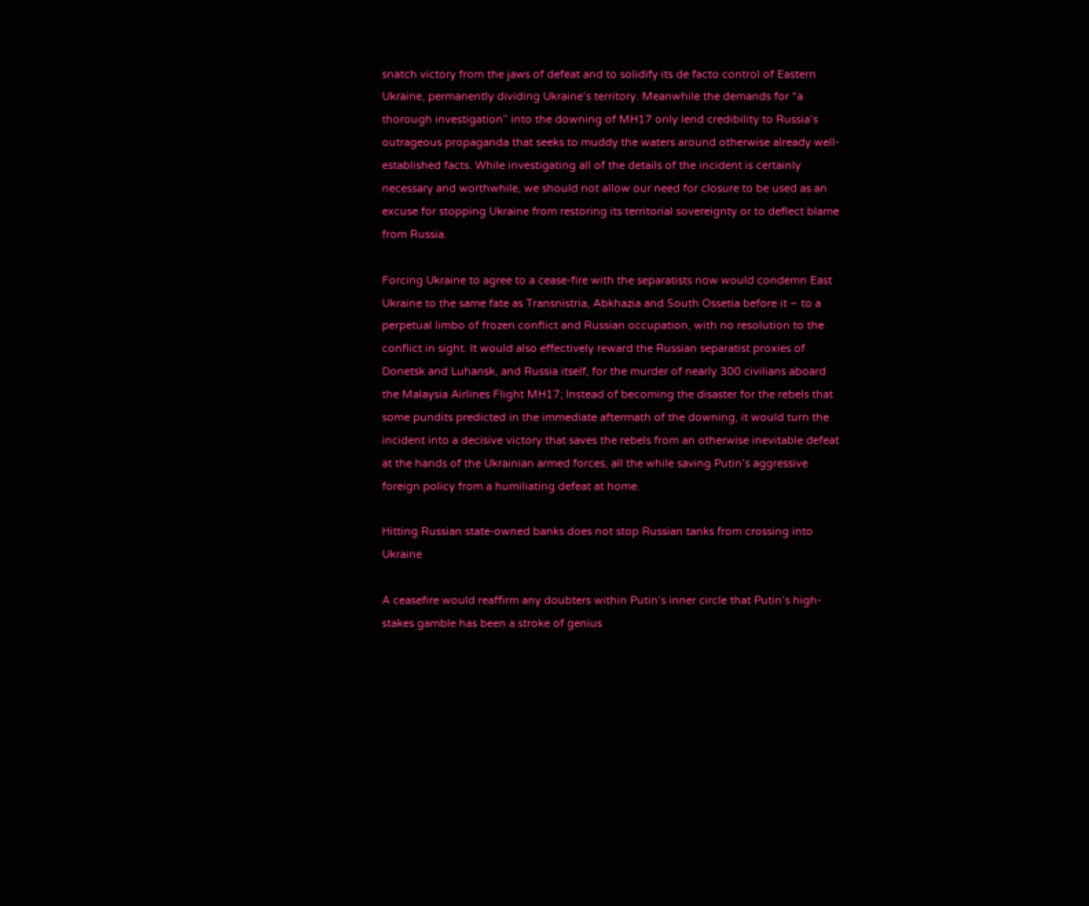snatch victory from the jaws of defeat and to solidify its de facto control of Eastern Ukraine, permanently dividing Ukraine’s territory. Meanwhile the demands for “a thorough investigation” into the downing of MH17 only lend credibility to Russia’s outrageous propaganda that seeks to muddy the waters around otherwise already well-established facts. While investigating all of the details of the incident is certainly necessary and worthwhile, we should not allow our need for closure to be used as an excuse for stopping Ukraine from restoring its territorial sovereignty or to deflect blame from Russia.

Forcing Ukraine to agree to a cease-fire with the separatists now would condemn East Ukraine to the same fate as Transnistria, Abkhazia and South Ossetia before it – to a perpetual limbo of frozen conflict and Russian occupation, with no resolution to the conflict in sight. It would also effectively reward the Russian separatist proxies of Donetsk and Luhansk, and Russia itself, for the murder of nearly 300 civilians aboard the Malaysia Airlines Flight MH17; Instead of becoming the disaster for the rebels that some pundits predicted in the immediate aftermath of the downing, it would turn the incident into a decisive victory that saves the rebels from an otherwise inevitable defeat at the hands of the Ukrainian armed forces, all the while saving Putin’s aggressive foreign policy from a humiliating defeat at home.

Hitting Russian state-owned banks does not stop Russian tanks from crossing into Ukraine

A ceasefire would reaffirm any doubters within Putin’s inner circle that Putin’s high-stakes gamble has been a stroke of genius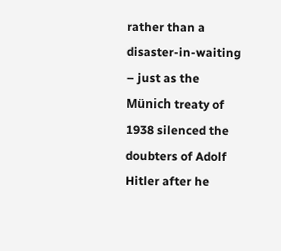rather than a disaster-in-waiting – just as the Münich treaty of 1938 silenced the doubters of Adolf Hitler after he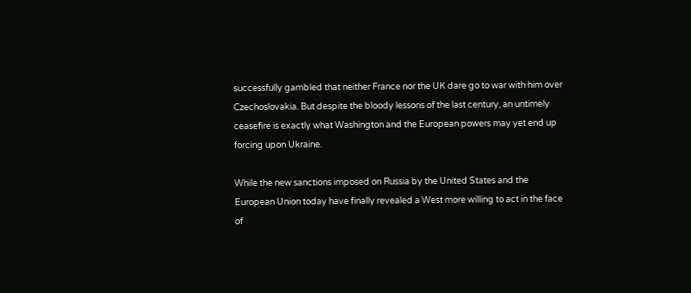successfully gambled that neither France nor the UK dare go to war with him over Czechoslovakia. But despite the bloody lessons of the last century, an untimely ceasefire is exactly what Washington and the European powers may yet end up forcing upon Ukraine.

While the new sanctions imposed on Russia by the United States and the European Union today have finally revealed a West more willing to act in the face of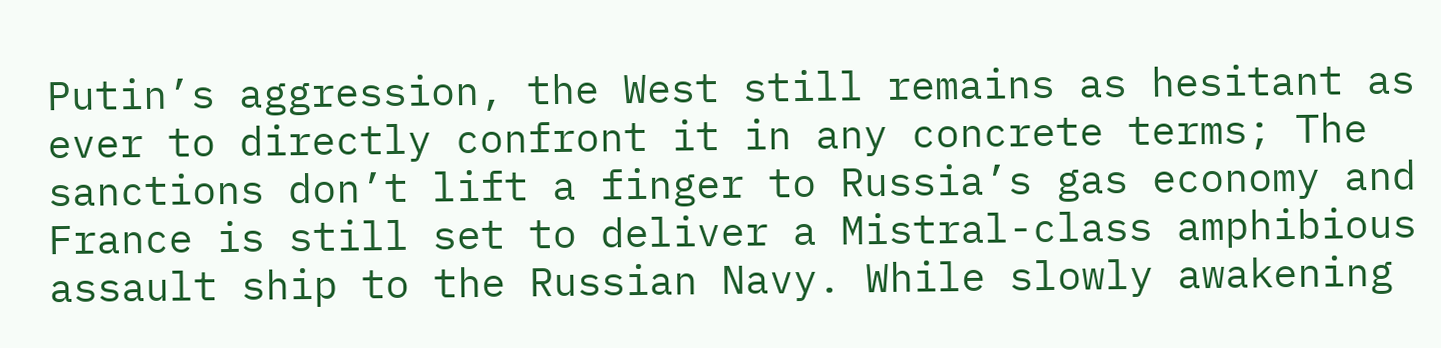Putin’s aggression, the West still remains as hesitant as ever to directly confront it in any concrete terms; The sanctions don’t lift a finger to Russia’s gas economy and France is still set to deliver a Mistral-class amphibious assault ship to the Russian Navy. While slowly awakening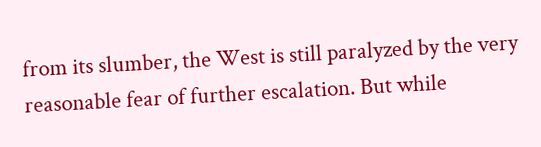from its slumber, the West is still paralyzed by the very reasonable fear of further escalation. But while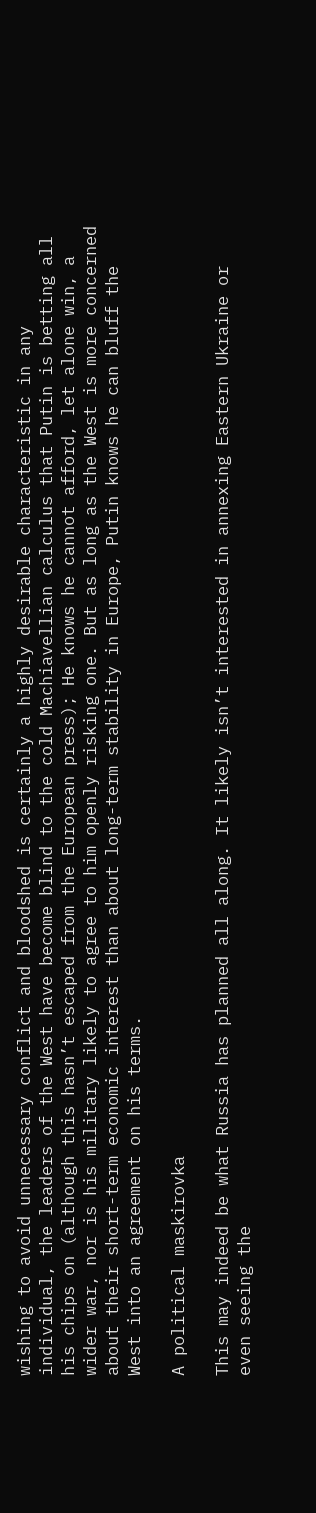wishing to avoid unnecessary conflict and bloodshed is certainly a highly desirable characteristic in any individual, the leaders of the West have become blind to the cold Machiavellian calculus that Putin is betting all his chips on (although this hasn’t escaped from the European press); He knows he cannot afford, let alone win, a wider war, nor is his military likely to agree to him openly risking one. But as long as the West is more concerned about their short-term economic interest than about long-term stability in Europe, Putin knows he can bluff the West into an agreement on his terms.

A political maskirovka

This may indeed be what Russia has planned all along. It likely isn’t interested in annexing Eastern Ukraine or even seeing the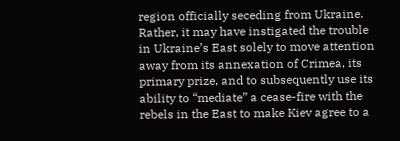region officially seceding from Ukraine. Rather, it may have instigated the trouble in Ukraine’s East solely to move attention away from its annexation of Crimea, its primary prize, and to subsequently use its ability to “mediate” a cease-fire with the rebels in the East to make Kiev agree to a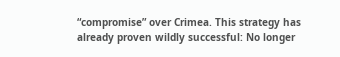“compromise” over Crimea. This strategy has already proven wildly successful: No longer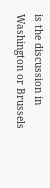is the discussion in Washington or Brussels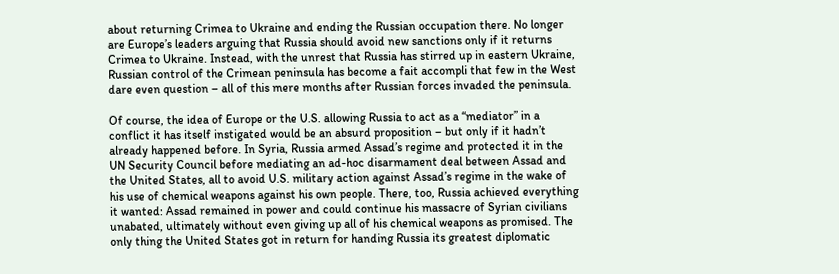about returning Crimea to Ukraine and ending the Russian occupation there. No longer are Europe’s leaders arguing that Russia should avoid new sanctions only if it returns Crimea to Ukraine. Instead, with the unrest that Russia has stirred up in eastern Ukraine, Russian control of the Crimean peninsula has become a fait accompli that few in the West dare even question – all of this mere months after Russian forces invaded the peninsula.

Of course, the idea of Europe or the U.S. allowing Russia to act as a “mediator” in a conflict it has itself instigated would be an absurd proposition – but only if it hadn’t already happened before. In Syria, Russia armed Assad’s regime and protected it in the UN Security Council before mediating an ad-hoc disarmament deal between Assad and the United States, all to avoid U.S. military action against Assad’s regime in the wake of his use of chemical weapons against his own people. There, too, Russia achieved everything it wanted: Assad remained in power and could continue his massacre of Syrian civilians unabated, ultimately without even giving up all of his chemical weapons as promised. The only thing the United States got in return for handing Russia its greatest diplomatic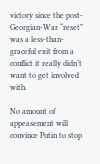victory since the post-Georgian-War “reset” was a less-than-graceful exit from a conflict it really didn’t want to get involved with.

No amount of appeasement will convince Putin to stop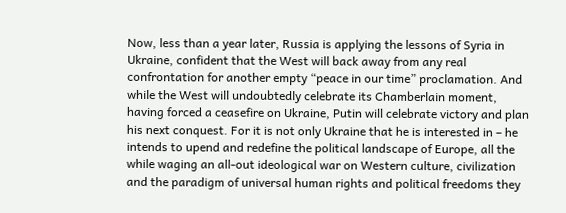Now, less than a year later, Russia is applying the lessons of Syria in Ukraine, confident that the West will back away from any real confrontation for another empty “peace in our time” proclamation. And while the West will undoubtedly celebrate its Chamberlain moment, having forced a ceasefire on Ukraine, Putin will celebrate victory and plan his next conquest. For it is not only Ukraine that he is interested in – he intends to upend and redefine the political landscape of Europe, all the while waging an all-out ideological war on Western culture, civilization and the paradigm of universal human rights and political freedoms they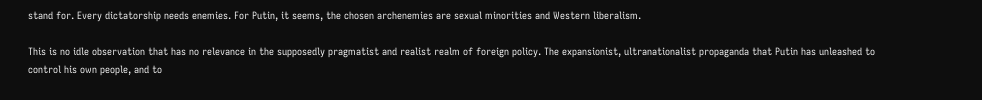stand for. Every dictatorship needs enemies. For Putin, it seems, the chosen archenemies are sexual minorities and Western liberalism.

This is no idle observation that has no relevance in the supposedly pragmatist and realist realm of foreign policy. The expansionist, ultranationalist propaganda that Putin has unleashed to control his own people, and to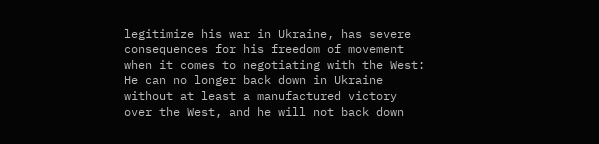legitimize his war in Ukraine, has severe consequences for his freedom of movement when it comes to negotiating with the West: He can no longer back down in Ukraine without at least a manufactured victory over the West, and he will not back down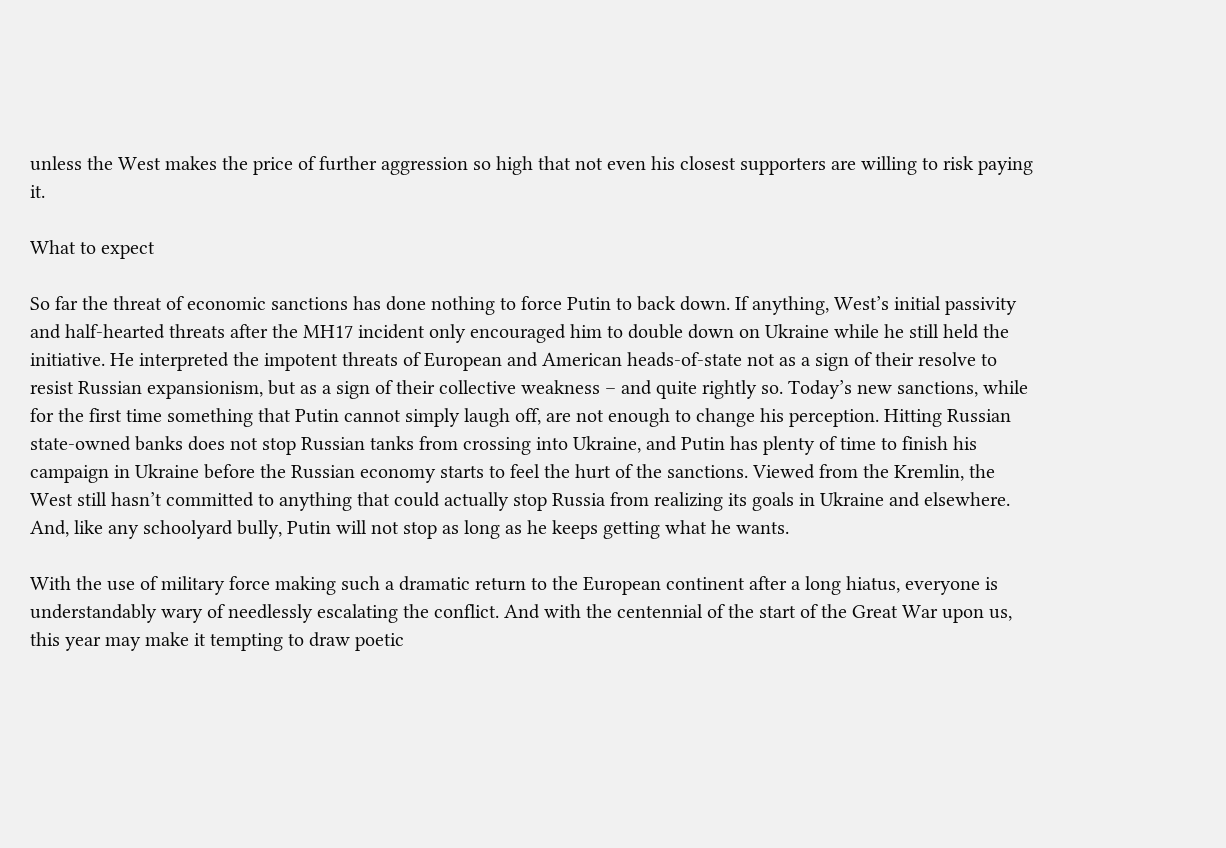unless the West makes the price of further aggression so high that not even his closest supporters are willing to risk paying it.

What to expect

So far the threat of economic sanctions has done nothing to force Putin to back down. If anything, West’s initial passivity and half-hearted threats after the MH17 incident only encouraged him to double down on Ukraine while he still held the initiative. He interpreted the impotent threats of European and American heads-of-state not as a sign of their resolve to resist Russian expansionism, but as a sign of their collective weakness – and quite rightly so. Today’s new sanctions, while for the first time something that Putin cannot simply laugh off, are not enough to change his perception. Hitting Russian state-owned banks does not stop Russian tanks from crossing into Ukraine, and Putin has plenty of time to finish his campaign in Ukraine before the Russian economy starts to feel the hurt of the sanctions. Viewed from the Kremlin, the West still hasn’t committed to anything that could actually stop Russia from realizing its goals in Ukraine and elsewhere. And, like any schoolyard bully, Putin will not stop as long as he keeps getting what he wants.

With the use of military force making such a dramatic return to the European continent after a long hiatus, everyone is understandably wary of needlessly escalating the conflict. And with the centennial of the start of the Great War upon us, this year may make it tempting to draw poetic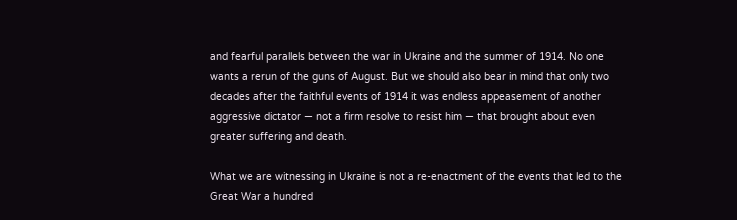and fearful parallels between the war in Ukraine and the summer of 1914. No one wants a rerun of the guns of August. But we should also bear in mind that only two decades after the faithful events of 1914 it was endless appeasement of another aggressive dictator — not a firm resolve to resist him — that brought about even greater suffering and death.

What we are witnessing in Ukraine is not a re-enactment of the events that led to the Great War a hundred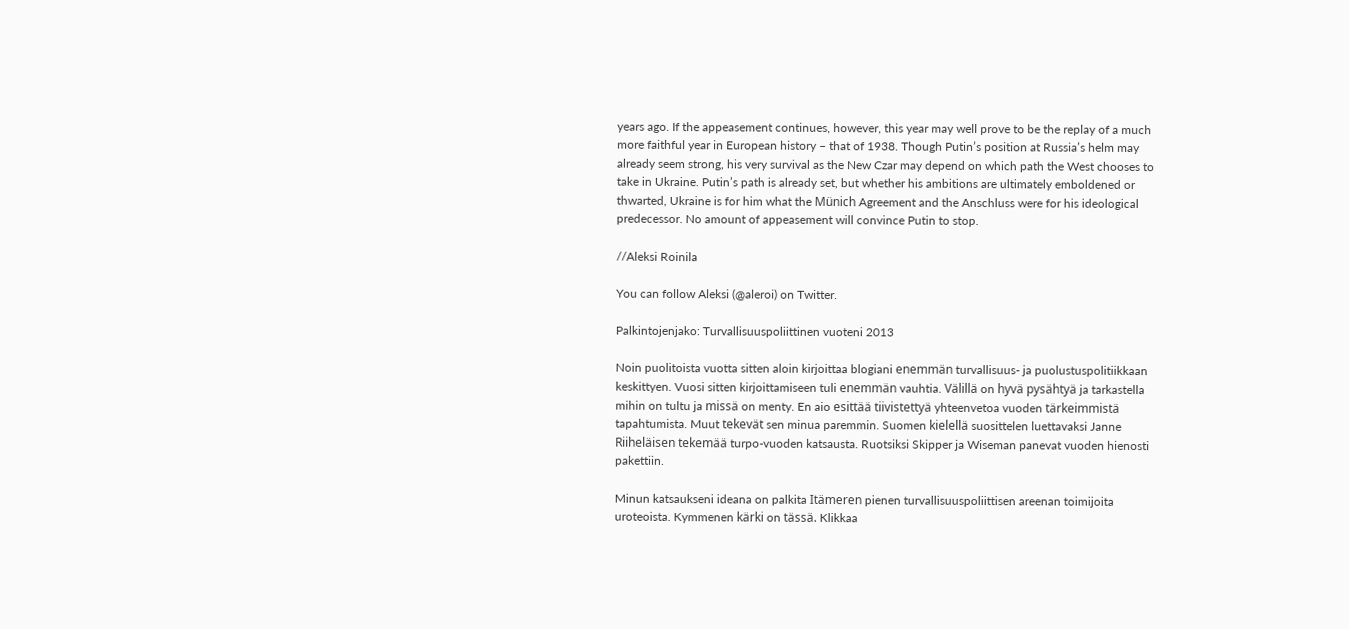years ago. If the appeasement continues, however, this year may well prove to be the replay of a much more faithful year in European history – that of 1938. Though Putin’s position at Russia’s helm may already seem strong, his very survival as the New Czar may depend on which path the West chooses to take in Ukraine. Putin’s path is already set, but whether his ambitions are ultimately emboldened or thwarted, Ukraine is for him what the Münich Agreement and the Anschluss were for his ideological predecessor. No amount of appeasement will convince Putin to stop.

//Aleksi Roinila

You can follow Aleksi (@aleroi) on Twitter.

Palkintojenjako: Turvallisuuspoliittinen vuoteni 2013

Noin puolitoista vuotta sitten aloin kirjoittaa blogiani enemmän turvallisuus- ja puolustuspolitiikkaan keskittyen. Vuosi sitten kirjoittamiseen tuli enemmän vauhtia. Välillä on hyvä pysähtyä ja tarkastella mihin on tultu ja missä on menty. En aio esittää tiivistettyä yhteenvetoa vuoden tärkeimmistä tapahtumista. Muut tekevät sen minua paremmin. Suomen kielellä suosittelen luettavaksi Janne Riiheläisen tekemää turpo-vuoden katsausta. Ruotsiksi Skipper ja Wiseman panevat vuoden hienosti pakettiin.

Minun katsaukseni ideana on palkita Itämeren pienen turvallisuuspoliittisen areenan toimijoita uroteoista. Kymmenen kärki on tässä. Klikkaa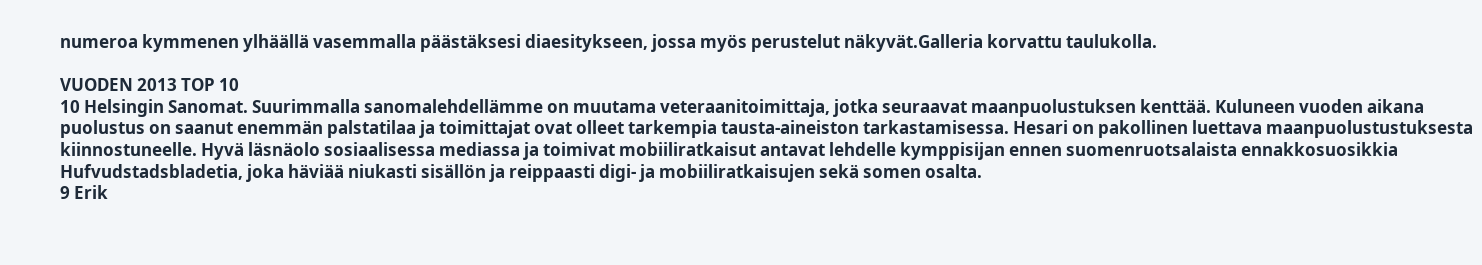numeroa kymmenen ylhäällä vasemmalla päästäksesi diaesitykseen, jossa myös perustelut näkyvät.Galleria korvattu taulukolla.

VUODEN 2013 TOP 10
10 Helsingin Sanomat. Suurimmalla sanomalehdellämme on muutama veteraanitoimittaja, jotka seuraavat maanpuolustuksen kenttää. Kuluneen vuoden aikana puolustus on saanut enemmän palstatilaa ja toimittajat ovat olleet tarkempia tausta-aineiston tarkastamisessa. Hesari on pakollinen luettava maanpuolustustuksesta kiinnostuneelle. Hyvä läsnäolo sosiaalisessa mediassa ja toimivat mobiiliratkaisut antavat lehdelle kymppisijan ennen suomenruotsalaista ennakkosuosikkia Hufvudstadsbladetia, joka häviää niukasti sisällön ja reippaasti digi- ja mobiiliratkaisujen sekä somen osalta.
9 Erik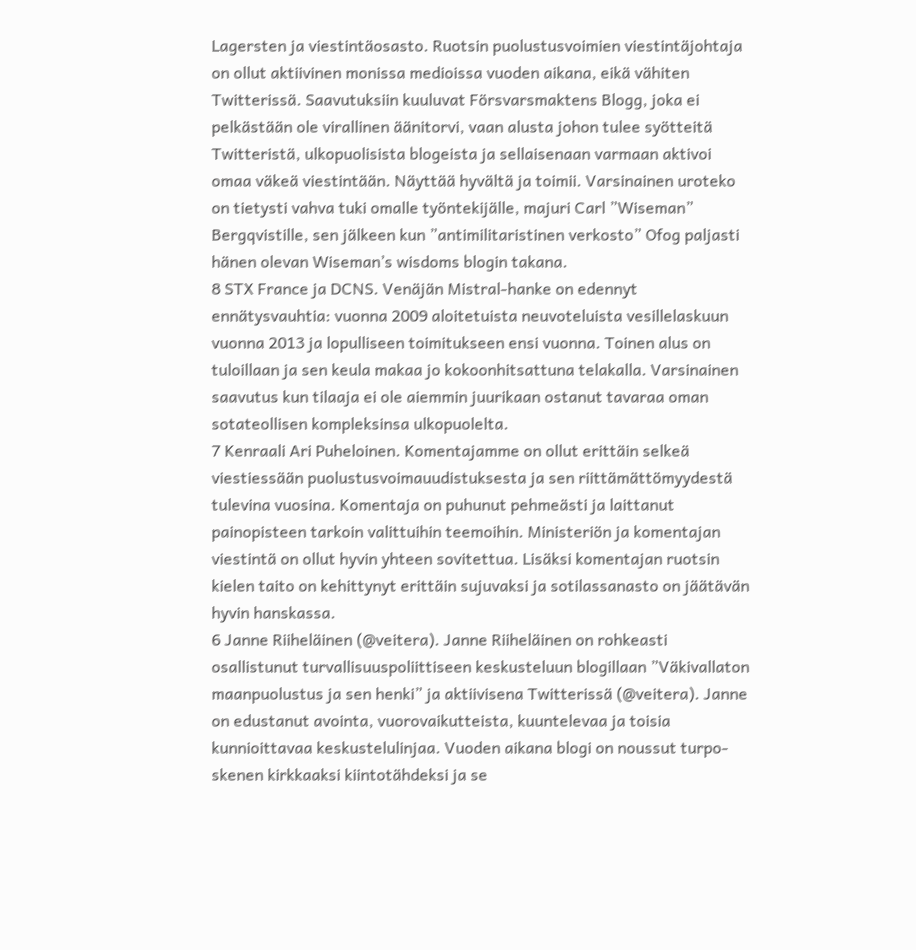Lagersten ja viestintäosasto. Ruotsin puolustusvoimien viestintäjohtaja on ollut aktiivinen monissa medioissa vuoden aikana, eikä vähiten Twitterissä. Saavutuksiin kuuluvat Försvarsmaktens Blogg, joka ei pelkästään ole virallinen äänitorvi, vaan alusta johon tulee syötteitä Twitteristä, ulkopuolisista blogeista ja sellaisenaan varmaan aktivoi omaa väkeä viestintään. Näyttää hyvältä ja toimii. Varsinainen uroteko on tietysti vahva tuki omalle työntekijälle, majuri Carl ”Wiseman” Bergqvistille, sen jälkeen kun ”antimilitaristinen verkosto” Ofog paljasti hänen olevan Wiseman’s wisdoms blogin takana.
8 STX France ja DCNS. Venäjän Mistral-hanke on edennyt ennätysvauhtia: vuonna 2009 aloitetuista neuvoteluista vesillelaskuun vuonna 2013 ja lopulliseen toimitukseen ensi vuonna. Toinen alus on tuloillaan ja sen keula makaa jo kokoonhitsattuna telakalla. Varsinainen saavutus kun tilaaja ei ole aiemmin juurikaan ostanut tavaraa oman sotateollisen kompleksinsa ulkopuolelta.
7 Kenraali Ari Puheloinen. Komentajamme on ollut erittäin selkeä viestiessään puolustusvoimauudistuksesta ja sen riittämättömyydestä tulevina vuosina. Komentaja on puhunut pehmeästi ja laittanut painopisteen tarkoin valittuihin teemoihin. Ministeriön ja komentajan viestintä on ollut hyvin yhteen sovitettua. Lisäksi komentajan ruotsin kielen taito on kehittynyt erittäin sujuvaksi ja sotilassanasto on jäätävän hyvin hanskassa.
6 Janne Riiheläinen (@veitera). Janne Riiheläinen on rohkeasti osallistunut turvallisuuspoliittiseen keskusteluun blogillaan ”Väkivallaton maanpuolustus ja sen henki” ja aktiivisena Twitterissä (@veitera). Janne on edustanut avointa, vuorovaikutteista, kuuntelevaa ja toisia kunnioittavaa keskustelulinjaa. Vuoden aikana blogi on noussut turpo-skenen kirkkaaksi kiintotähdeksi ja se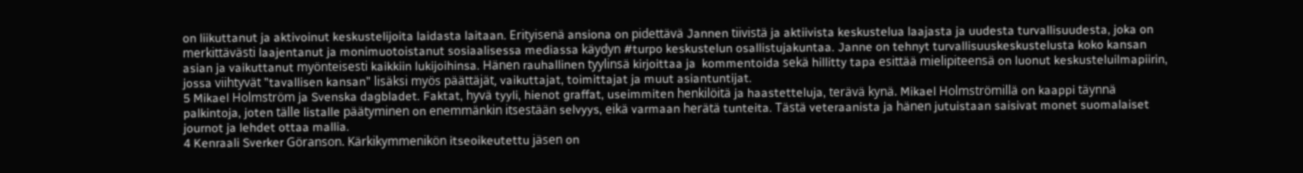on liikuttanut ja aktivoinut keskustelijoita laidasta laitaan. Erityisenä ansiona on pidettävä Jannen tiivistä ja aktiivista keskustelua laajasta ja uudesta turvallisuudesta, joka on merkittävästi laajentanut ja monimuotoistanut sosiaalisessa mediassa käydyn #turpo keskustelun osallistujakuntaa. Janne on tehnyt turvallisuuskeskustelusta koko kansan asian ja vaikuttanut myönteisesti kaikkiin lukijoihinsa. Hänen rauhallinen tyylinsä kirjoittaa ja  kommentoida sekä hillitty tapa esittää mielipiteensä on luonut keskusteluilmapiirin, jossa viihtyvät ”tavallisen kansan” lisäksi myös päättäjät, vaikuttajat, toimittajat ja muut asiantuntijat.
5 Mikael Holmström ja Svenska dagbladet. Faktat, hyvä tyyli, hienot graffat, useimmiten henkilöitä ja haastetteluja, terävä kynä. Mikael Holmströmillä on kaappi täynnä palkintoja, joten tälle listalle päätyminen on enemmänkin itsestään selvyys, eikä varmaan herätä tunteita. Tästä veteraanista ja hänen jutuistaan saisivat monet suomalaiset journot ja lehdet ottaa mallia.
4 Kenraali Sverker Göranson. Kärkikymmenikön itseoikeutettu jäsen on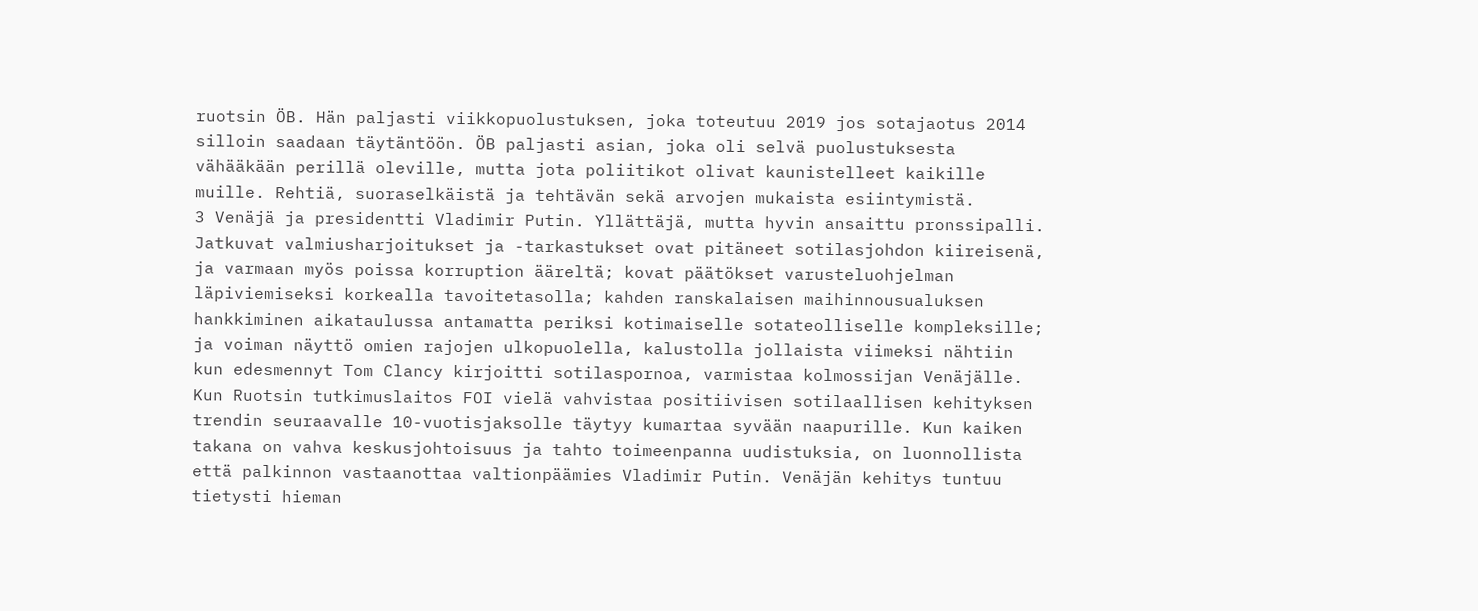ruotsin ÖB. Hän paljasti viikkopuolustuksen, joka toteutuu 2019 jos sotajaotus 2014 silloin saadaan täytäntöön. ÖB paljasti asian, joka oli selvä puolustuksesta vähääkään perillä oleville, mutta jota poliitikot olivat kaunistelleet kaikille muille. Rehtiä, suoraselkäistä ja tehtävän sekä arvojen mukaista esiintymistä.
3 Venäjä ja presidentti Vladimir Putin. Yllättäjä, mutta hyvin ansaittu pronssipalli. Jatkuvat valmiusharjoitukset ja -tarkastukset ovat pitäneet sotilasjohdon kiireisenä, ja varmaan myös poissa korruption ääreltä; kovat päätökset varusteluohjelman läpiviemiseksi korkealla tavoitetasolla; kahden ranskalaisen maihinnousualuksen hankkiminen aikataulussa antamatta periksi kotimaiselle sotateolliselle kompleksille; ja voiman näyttö omien rajojen ulkopuolella, kalustolla jollaista viimeksi nähtiin kun edesmennyt Tom Clancy kirjoitti sotilaspornoa, varmistaa kolmossijan Venäjälle. Kun Ruotsin tutkimuslaitos FOI vielä vahvistaa positiivisen sotilaallisen kehityksen trendin seuraavalle 10-vuotisjaksolle täytyy kumartaa syvään naapurille. Kun kaiken takana on vahva keskusjohtoisuus ja tahto toimeenpanna uudistuksia, on luonnollista että palkinnon vastaanottaa valtionpäämies Vladimir Putin. Venäjän kehitys tuntuu tietysti hieman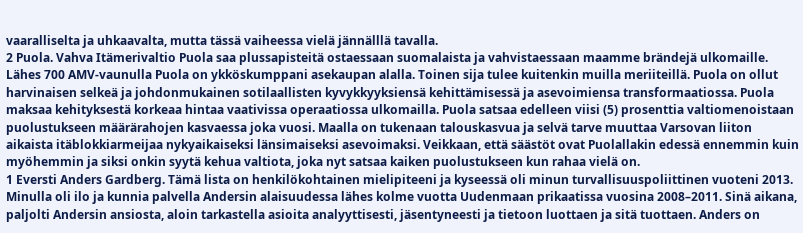vaaralliselta ja uhkaavalta, mutta tässä vaiheessa vielä jännälllä tavalla.
2 Puola. Vahva Itämerivaltio Puola saa plussapisteitä ostaessaan suomalaista ja vahvistaessaan maamme brändejä ulkomaille. Lähes 700 AMV-vaunulla Puola on ykköskumppani asekaupan alalla. Toinen sija tulee kuitenkin muilla meriiteillä. Puola on ollut harvinaisen selkeä ja johdonmukainen sotilaallisten kyvykkyyksiensä kehittämisessä ja asevoimiensa transformaatiossa. Puola maksaa kehityksestä korkeaa hintaa vaativissa operaatiossa ulkomailla. Puola satsaa edelleen viisi (5) prosenttia valtiomenoistaan puolustukseen määrärahojen kasvaessa joka vuosi. Maalla on tukenaan talouskasvua ja selvä tarve muuttaa Varsovan liiton aikaista itäblokkiarmeijaa nykyaikaiseksi länsimaiseksi asevoimaksi. Veikkaan, että säästöt ovat Puolallakin edessä ennemmin kuin myöhemmin ja siksi onkin syytä kehua valtiota, joka nyt satsaa kaiken puolustukseen kun rahaa vielä on.
1 Eversti Anders Gardberg. Tämä lista on henkilökohtainen mielipiteeni ja kyseessä oli minun turvallisuuspoliittinen vuoteni 2013. Minulla oli ilo ja kunnia palvella Andersin alaisuudessa lähes kolme vuotta Uudenmaan prikaatissa vuosina 2008–2011. Sinä aikana, paljolti Andersin ansiosta, aloin tarkastella asioita analyyttisesti, jäsentyneesti ja tietoon luottaen ja sitä tuottaen. Anders on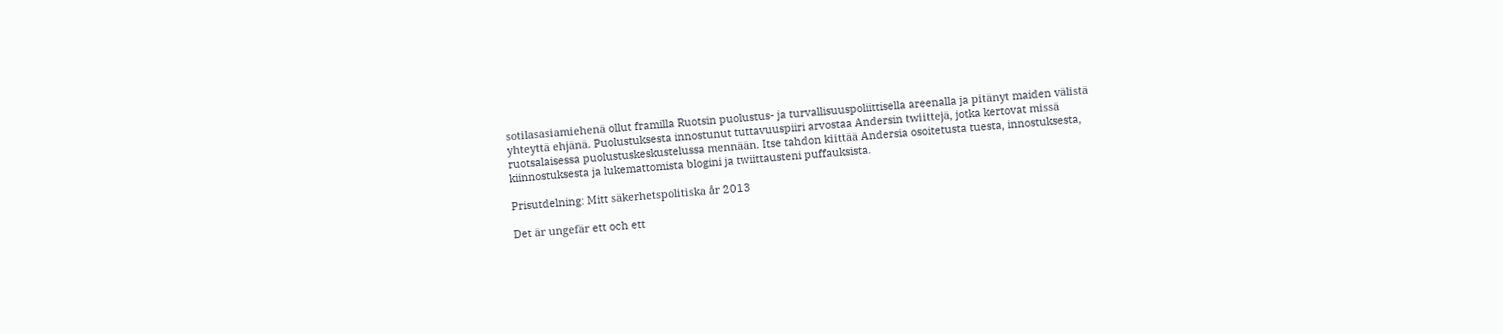sotilasasiamiehenä ollut framilla Ruotsin puolustus- ja turvallisuuspoliittisella areenalla ja pitänyt maiden välistä yhteyttä ehjänä. Puolustuksesta innostunut tuttavuuspiiri arvostaa Andersin twiittejä, jotka kertovat missä ruotsalaisessa puolustuskeskustelussa mennään. Itse tahdon kiittää Andersia osoitetusta tuesta, innostuksesta, kiinnostuksesta ja lukemattomista blogini ja twiittausteni puffauksista.

Prisutdelning: Mitt säkerhetspolitiska år 2013

Det är ungefär ett och ett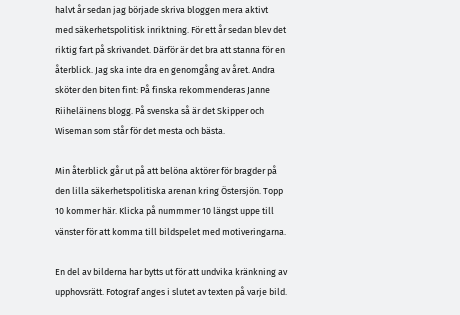halvt år sedan jag började skriva bloggen mera aktivt med säkerhetspolitisk inriktning. För ett år sedan blev det riktig fart på skrivandet. Därför är det bra att stanna för en återblick. Jag ska inte dra en genomgång av året. Andra sköter den biten fint: På finska rekommenderas Janne Riiheläinens blogg. På svenska så är det Skipper och Wiseman som står för det mesta och bästa.

Min återblick går ut på att belöna aktörer för bragder på den lilla säkerhetspolitiska arenan kring Östersjön. Topp 10 kommer här. Klicka på nummmer 10 längst uppe till vänster för att komma till bildspelet med motiveringarna.

En del av bilderna har bytts ut för att undvika kränkning av upphovsrätt. Fotograf anges i slutet av texten på varje bild.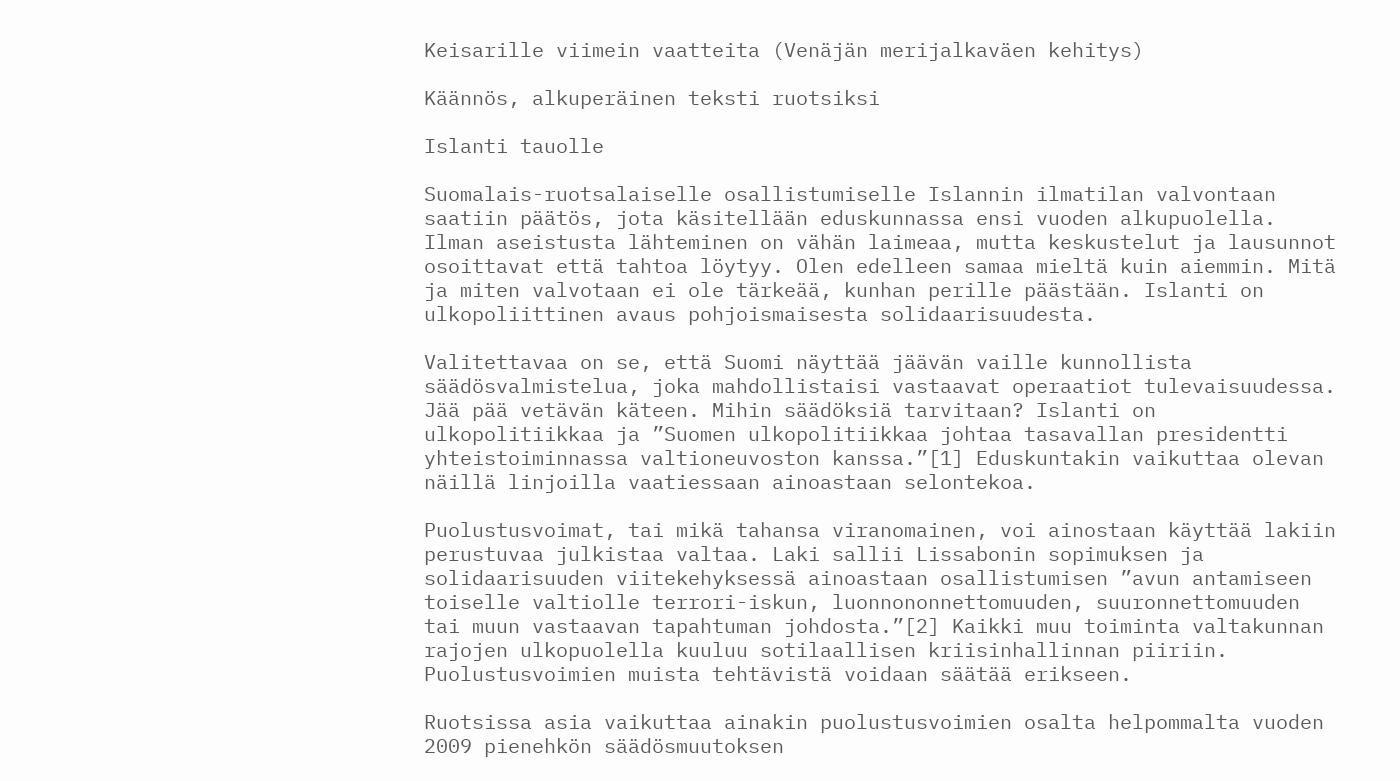Keisarille viimein vaatteita (Venäjän merijalkaväen kehitys)

Käännös, alkuperäinen teksti ruotsiksi

Islanti tauolle

Suomalais-ruotsalaiselle osallistumiselle Islannin ilmatilan valvontaan saatiin päätös, jota käsitellään eduskunnassa ensi vuoden alkupuolella. Ilman aseistusta lähteminen on vähän laimeaa, mutta keskustelut ja lausunnot osoittavat että tahtoa löytyy. Olen edelleen samaa mieltä kuin aiemmin. Mitä ja miten valvotaan ei ole tärkeää, kunhan perille päästään. Islanti on ulkopoliittinen avaus pohjoismaisesta solidaarisuudesta.

Valitettavaa on se, että Suomi näyttää jäävän vaille kunnollista säädösvalmistelua, joka mahdollistaisi vastaavat operaatiot tulevaisuudessa. Jää pää vetävän käteen. Mihin säädöksiä tarvitaan? Islanti on ulkopolitiikkaa ja ”Suomen ulkopolitiikkaa johtaa tasavallan presidentti yhteistoiminnassa valtioneuvoston kanssa.”[1] Eduskuntakin vaikuttaa olevan näillä linjoilla vaatiessaan ainoastaan selontekoa.

Puolustusvoimat, tai mikä tahansa viranomainen, voi ainostaan käyttää lakiin perustuvaa julkistaa valtaa. Laki sallii Lissabonin sopimuksen ja solidaarisuuden viitekehyksessä ainoastaan osallistumisen ”avun antamiseen toiselle valtiolle terrori-iskun, luonnononnettomuuden, suuronnettomuuden tai muun vastaavan tapahtuman johdosta.”[2] Kaikki muu toiminta valtakunnan rajojen ulkopuolella kuuluu sotilaallisen kriisinhallinnan piiriin. Puolustusvoimien muista tehtävistä voidaan säätää erikseen.

Ruotsissa asia vaikuttaa ainakin puolustusvoimien osalta helpommalta vuoden 2009 pienehkön säädösmuutoksen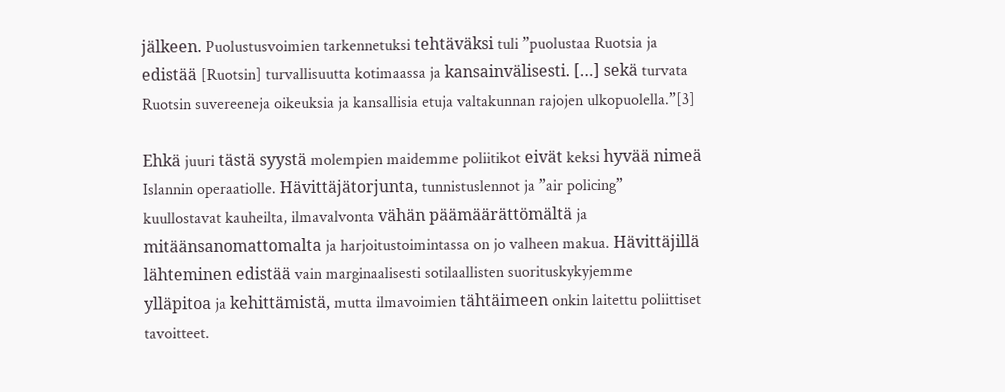jälkeen. Puolustusvoimien tarkennetuksi tehtäväksi tuli ”puolustaa Ruotsia ja edistää [Ruotsin] turvallisuutta kotimaassa ja kansainvälisesti. […] sekä turvata Ruotsin suvereeneja oikeuksia ja kansallisia etuja valtakunnan rajojen ulkopuolella.”[3]

Ehkä juuri tästä syystä molempien maidemme poliitikot eivät keksi hyvää nimeä Islannin operaatiolle. Hävittäjätorjunta, tunnistuslennot ja ”air policing” kuullostavat kauheilta, ilmavalvonta vähän päämäärättömältä ja mitäänsanomattomalta ja harjoitustoimintassa on jo valheen makua. Hävittäjillä lähteminen edistää vain marginaalisesti sotilaallisten suorituskykyjemme ylläpitoa ja kehittämistä, mutta ilmavoimien tähtäimeen onkin laitettu poliittiset tavoitteet.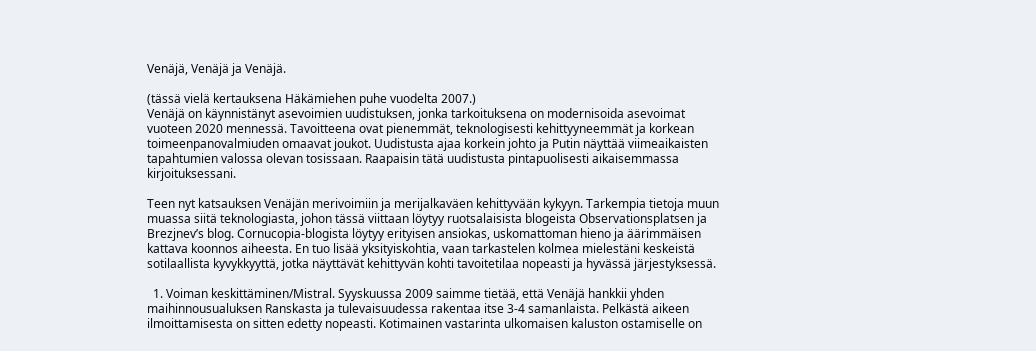Venäjä, Venäjä ja Venäjä.

(tässä vielä kertauksena Häkämiehen puhe vuodelta 2007.)
Venäjä on käynnistänyt asevoimien uudistuksen, jonka tarkoituksena on modernisoida asevoimat vuoteen 2020 mennessä. Tavoitteena ovat pienemmät, teknologisesti kehittyyneemmät ja korkean toimeenpanovalmiuden omaavat joukot. Uudistusta ajaa korkein johto ja Putin näyttää viimeaikaisten tapahtumien valossa olevan tosissaan. Raapaisin tätä uudistusta pintapuolisesti aikaisemmassa kirjoituksessani.

Teen nyt katsauksen Venäjän merivoimiin ja merijalkaväen kehittyvään kykyyn. Tarkempia tietoja muun muassa siitä teknologiasta, johon tässä viittaan löytyy ruotsalaisista blogeista Observationsplatsen ja Brezjnev’s blog. Cornucopia-blogista löytyy erityisen ansiokas, uskomattoman hieno ja äärimmäisen kattava koonnos aiheesta. En tuo lisää yksityiskohtia, vaan tarkastelen kolmea mielestäni keskeistä sotilaallista kyvykkyyttä, jotka näyttävät kehittyvän kohti tavoitetilaa nopeasti ja hyvässä järjestyksessä.

  1. Voiman keskittäminen/Mistral. Syyskuussa 2009 saimme tietää, että Venäjä hankkii yhden maihinnousualuksen Ranskasta ja tulevaisuudessa rakentaa itse 3-4 samanlaista. Pelkästä aikeen ilmoittamisesta on sitten edetty nopeasti. Kotimainen vastarinta ulkomaisen kaluston ostamiselle on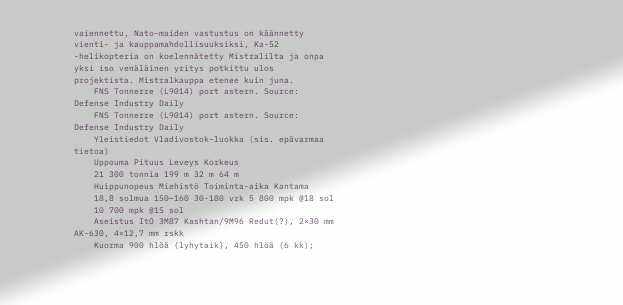vaiennettu, Nato-maiden vastustus on käännetty vienti- ja kauppamahdollisuuksiksi, Ka-52 -helikopteria on koelennätetty Mistralilta ja onpa yksi iso venäläinen yritys potkittu ulos projektista. Mistralkauppa etenee kuin juna.
    FNS Tonnerre (L9014) port astern. Source: Defense Industry Daily
    FNS Tonnerre (L9014) port astern. Source: Defense Industry Daily
    Yleistiedot Vladivostok-luokka (sis. epävarmaa tietoa)
    Uppouma Pituus Leveys Korkeus
    21 300 tonnia 199 m 32 m 64 m
    Huippunopeus Miehistö Toiminta-aika Kantama
    18,8 solmua 150–160 30-180 vrk 5 800 mpk @18 sol
    10 700 mpk @15 sol
    Aseistus ItO 3M87 Kashtan/9M96 Redut(?), 2×30 mm AK-630, 4×12,7 mm rskk
    Kuorma 900 hlöä (lyhytaik), 450 hlöä (6 kk);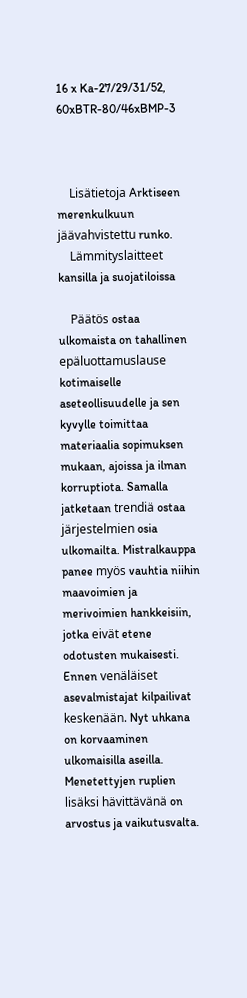16 x Ka-27/29/31/52, 60xBTR-80/46xBMP-3



    Lisätietoja Arktiseen merenkulkuun jäävahvistettu runko.
    Lämmityslaitteet kansilla ja suojatiloissa

    Päätös ostaa ulkomaista on tahallinen epäluottamuslause kotimaiselle aseteollisuudelle ja sen kyvylle toimittaa materiaalia sopimuksen mukaan, ajoissa ja ilman korruptiota. Samalla jatketaan trendiä ostaa järjestelmien osia ulkomailta. Mistralkauppa panee myös vauhtia niihin maavoimien ja merivoimien hankkeisiin, jotka eivät etene odotusten mukaisesti. Ennen venäläiset asevalmistajat kilpailivat keskenään. Nyt uhkana on korvaaminen ulkomaisilla aseilla. Menetettyjen ruplien lisäksi hävittävänä on arvostus ja vaikutusvalta.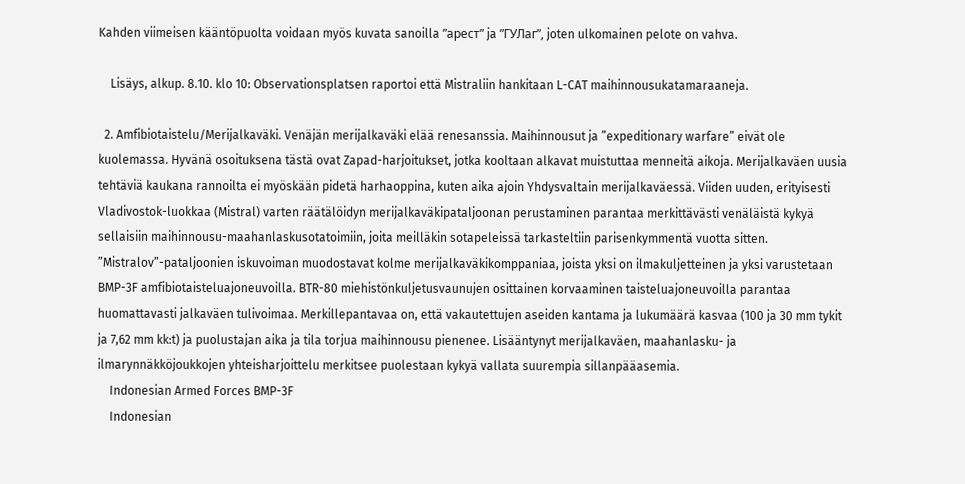Kahden viimeisen kääntöpuolta voidaan myös kuvata sanoilla ”арест” ja ”ГУЛаг”, joten ulkomainen pelote on vahva.

    Lisäys, alkup. 8.10. klo 10: Observationsplatsen raportoi että Mistraliin hankitaan L-CAT maihinnousukatamaraaneja.

  2. Amfibiotaistelu/Merijalkaväki. Venäjän merijalkaväki elää renesanssia. Maihinnousut ja ”expeditionary warfare” eivät ole kuolemassa. Hyvänä osoituksena tästä ovat Zapad-harjoitukset, jotka kooltaan alkavat muistuttaa menneitä aikoja. Merijalkaväen uusia tehtäviä kaukana rannoilta ei myöskään pidetä harhaoppina, kuten aika ajoin Yhdysvaltain merijalkaväessä. Viiden uuden, erityisesti Vladivostok-luokkaa (Mistral) varten räätälöidyn merijalkaväkipataljoonan perustaminen parantaa merkittävästi venäläistä kykyä sellaisiin maihinnousu-maahanlaskusotatoimiin, joita meilläkin sotapeleissä tarkasteltiin parisenkymmentä vuotta sitten. ”Mistralov”-pataljoonien iskuvoiman muodostavat kolme merijalkaväkikomppaniaa, joista yksi on ilmakuljetteinen ja yksi varustetaan BMP-3F amfibiotaisteluajoneuvoilla. BTR-80 miehistönkuljetusvaunujen osittainen korvaaminen taisteluajoneuvoilla parantaa huomattavasti jalkaväen tulivoimaa. Merkillepantavaa on, että vakautettujen aseiden kantama ja lukumäärä kasvaa (100 ja 30 mm tykit ja 7,62 mm kk:t) ja puolustajan aika ja tila torjua maihinnousu pienenee. Lisääntynyt merijalkaväen, maahanlasku- ja ilmarynnäkköjoukkojen yhteisharjoittelu merkitsee puolestaan kykyä vallata suurempia sillanpääasemia.
    Indonesian Armed Forces BMP-3F
    Indonesian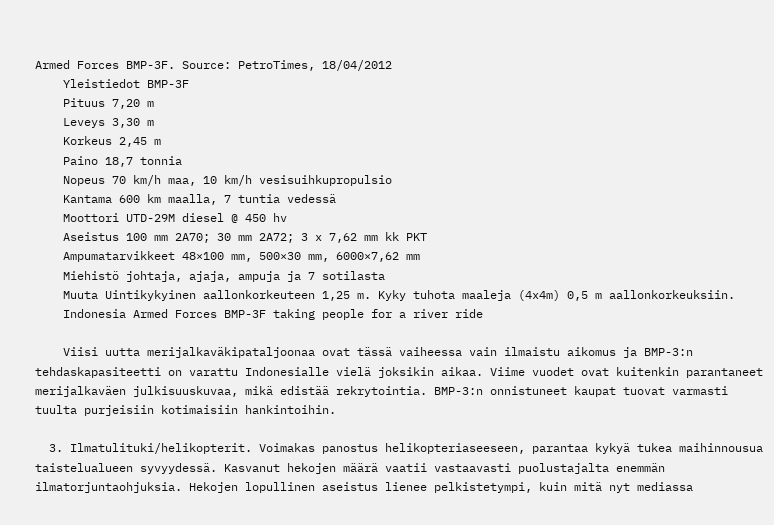Armed Forces BMP-3F. Source: PetroTimes, 18/04/2012
    Yleistiedot BMP-3F
    Pituus 7,20 m
    Leveys 3,30 m
    Korkeus 2,45 m
    Paino 18,7 tonnia
    Nopeus 70 km/h maa, 10 km/h vesisuihkupropulsio
    Kantama 600 km maalla, 7 tuntia vedessä
    Moottori UTD-29M diesel @ 450 hv
    Aseistus 100 mm 2A70; 30 mm 2A72; 3 x 7,62 mm kk PKT
    Ampumatarvikkeet 48×100 mm, 500×30 mm, 6000×7,62 mm
    Miehistö johtaja, ajaja, ampuja ja 7 sotilasta
    Muuta Uintikykyinen aallonkorkeuteen 1,25 m. Kyky tuhota maaleja (4x4m) 0,5 m aallonkorkeuksiin.
    Indonesia Armed Forces BMP-3F taking people for a river ride

    Viisi uutta merijalkaväkipataljoonaa ovat tässä vaiheessa vain ilmaistu aikomus ja BMP-3:n tehdaskapasiteetti on varattu Indonesialle vielä joksikin aikaa. Viime vuodet ovat kuitenkin parantaneet merijalkaväen julkisuuskuvaa, mikä edistää rekrytointia. BMP-3:n onnistuneet kaupat tuovat varmasti tuulta purjeisiin kotimaisiin hankintoihin.

  3. Ilmatulituki/helikopterit. Voimakas panostus helikopteriaseeseen, parantaa kykyä tukea maihinnousua taistelualueen syvyydessä. Kasvanut hekojen määrä vaatii vastaavasti puolustajalta enemmän ilmatorjuntaohjuksia. Hekojen lopullinen aseistus lienee pelkistetympi, kuin mitä nyt mediassa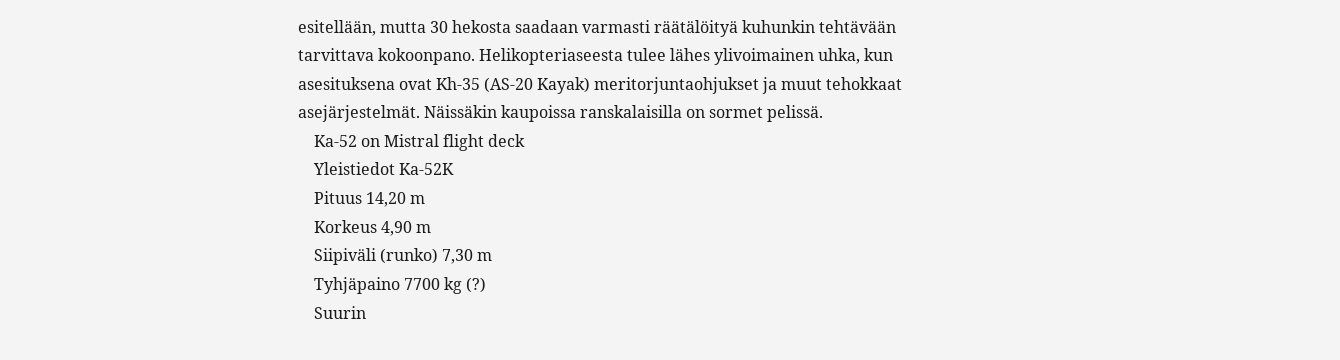esitellään, mutta 30 hekosta saadaan varmasti räätälöityä kuhunkin tehtävään tarvittava kokoonpano. Helikopteriaseesta tulee lähes ylivoimainen uhka, kun asesituksena ovat Kh-35 (AS-20 Kayak) meritorjuntaohjukset ja muut tehokkaat asejärjestelmät. Näissäkin kaupoissa ranskalaisilla on sormet pelissä.
    Ka-52 on Mistral flight deck
    Yleistiedot Ka-52K
    Pituus 14,20 m
    Korkeus 4,90 m
    Siipiväli (runko) 7,30 m
    Tyhjäpaino 7700 kg (?)
    Suurin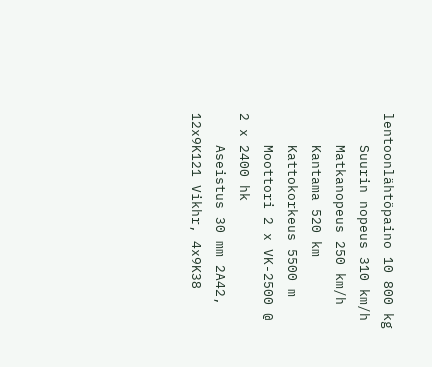lentoonlähtöpaino 10 800 kg
    Suurin nopeus 310 km/h
    Matkanopeus 250 km/h
    Kantama 520 km
    Kattokorkeus 5500 m
    Moottori 2 x VK-2500 @ 2 x 2400 hk
    Aseistus 30 mm 2A42, 12x9K121 Vikhr, 4x9K38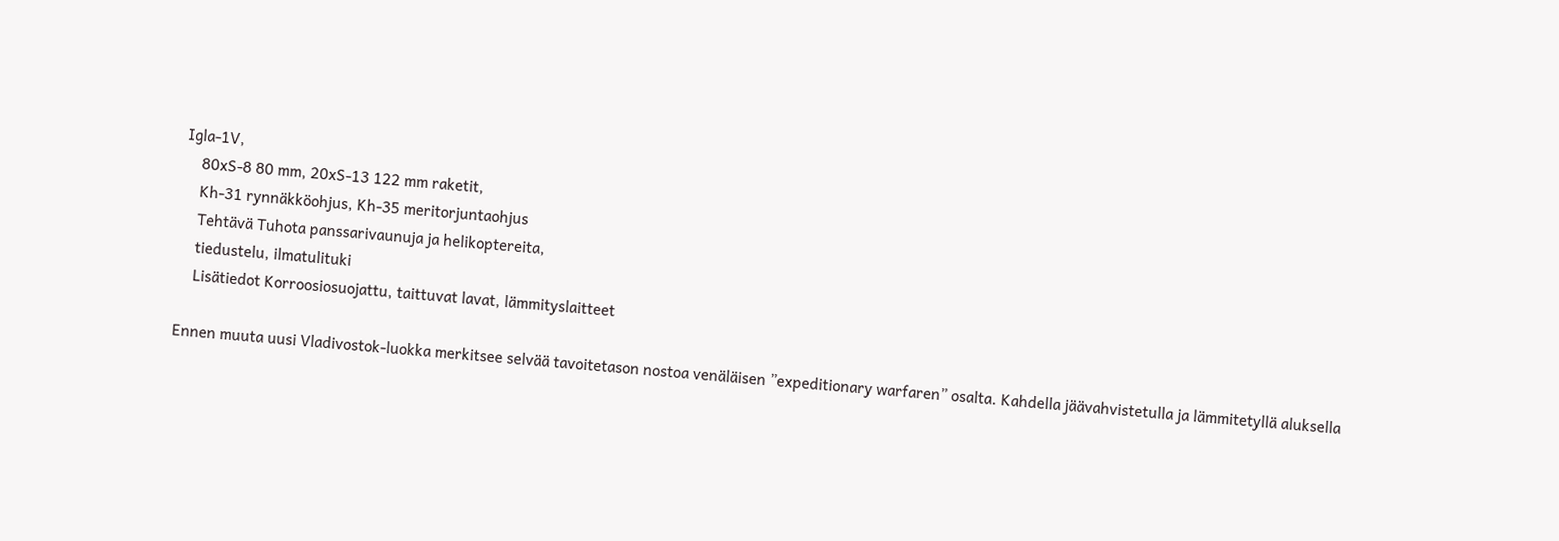Igla-1V,
    80xS-8 80 mm, 20xS-13 122 mm raketit,
    Kh-31 rynnäkköohjus, Kh-35 meritorjuntaohjus
    Tehtävä Tuhota panssarivaunuja ja helikoptereita,
    tiedustelu, ilmatulituki
    Lisätiedot Korroosiosuojattu, taittuvat lavat, lämmityslaitteet

Ennen muuta uusi Vladivostok-luokka merkitsee selvää tavoitetason nostoa venäläisen ”expeditionary warfaren” osalta. Kahdella jäävahvistetulla ja lämmitetyllä aluksella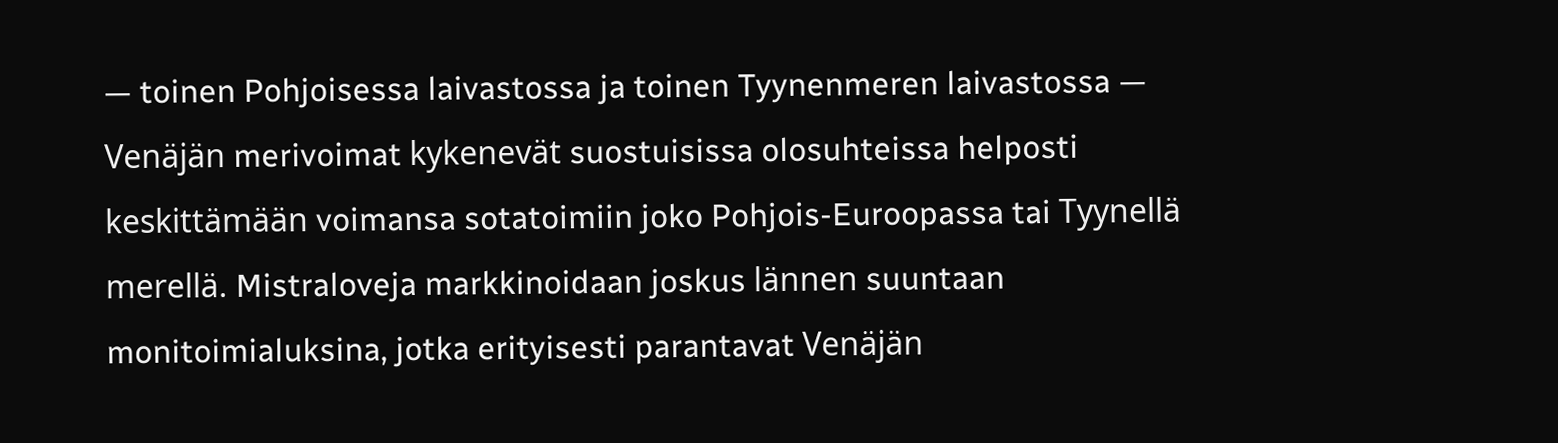— toinen Pohjoisessa laivastossa ja toinen Tyynenmeren laivastossa — Venäjän merivoimat kykenevät suostuisissa olosuhteissa helposti keskittämään voimansa sotatoimiin joko Pohjois-Euroopassa tai Tyynellä merellä. Mistraloveja markkinoidaan joskus lännen suuntaan monitoimialuksina, jotka erityisesti parantavat Venäjän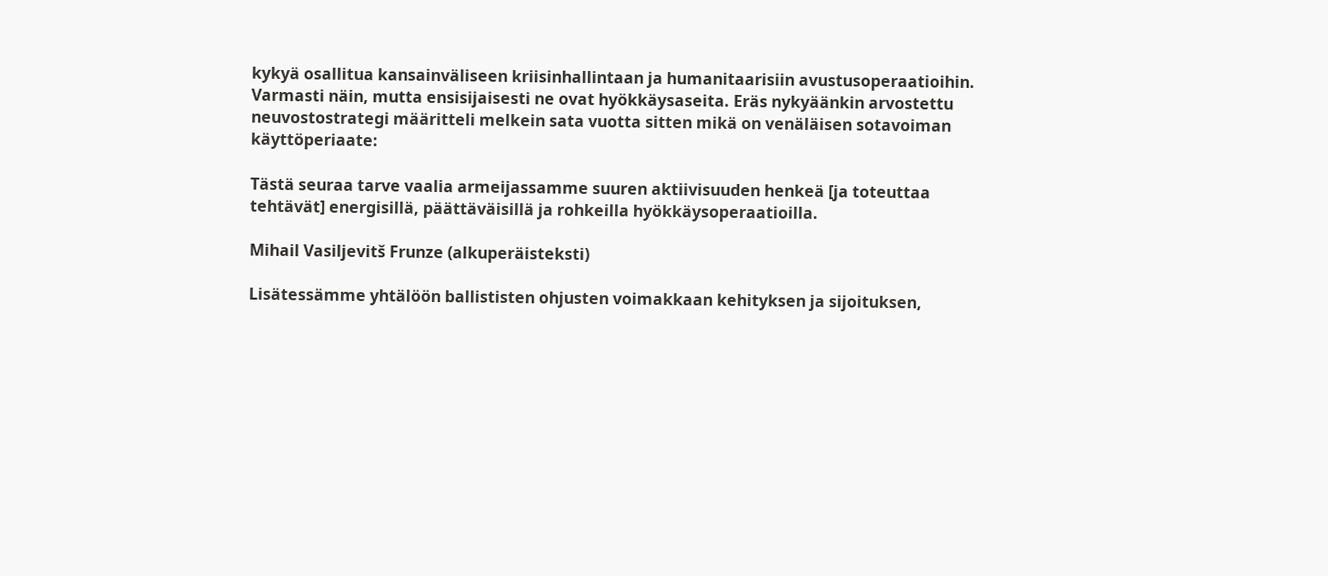kykyä osallitua kansainväliseen kriisinhallintaan ja humanitaarisiin avustusoperaatioihin. Varmasti näin, mutta ensisijaisesti ne ovat hyökkäysaseita. Eräs nykyäänkin arvostettu neuvostostrategi määritteli melkein sata vuotta sitten mikä on venäläisen sotavoiman käyttöperiaate:

Tästä seuraa tarve vaalia armeijassamme suuren aktiivisuuden henkeä [ja toteuttaa tehtävät] energisillä, päättäväisillä ja rohkeilla hyökkäysoperaatioilla.

Mihail Vasiljevitš Frunze (alkuperäisteksti)

Lisätessämme yhtälöön ballististen ohjusten voimakkaan kehityksen ja sijoituksen,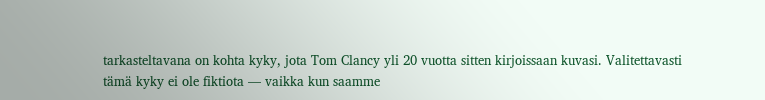tarkasteltavana on kohta kyky, jota Tom Clancy yli 20 vuotta sitten kirjoissaan kuvasi. Valitettavasti tämä kyky ei ole fiktiota — vaikka kun saamme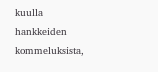kuulla hankkeiden kommeluksista,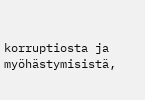korruptiosta ja myöhästymisistä,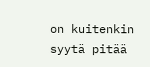on kuitenkin syytä pitää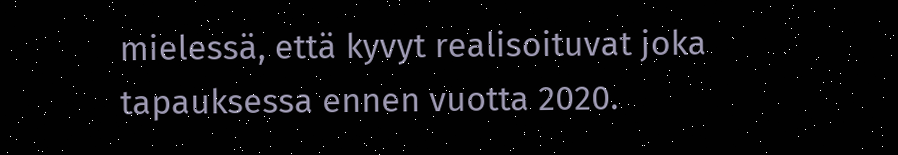mielessä, että kyvyt realisoituvat joka tapauksessa ennen vuotta 2020.